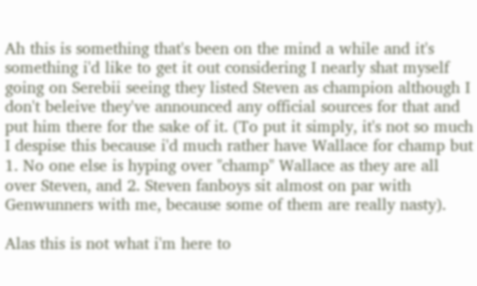Ah this is something that's been on the mind a while and it's something i'd like to get it out considering I nearly shat myself going on Serebii seeing they listed Steven as champion although I don't beleive they've announced any official sources for that and put him there for the sake of it. (To put it simply, it's not so much I despise this because i'd much rather have Wallace for champ but 1. No one else is hyping over "champ" Wallace as they are all over Steven, and 2. Steven fanboys sit almost on par with Genwunners with me, because some of them are really nasty).

Alas this is not what i'm here to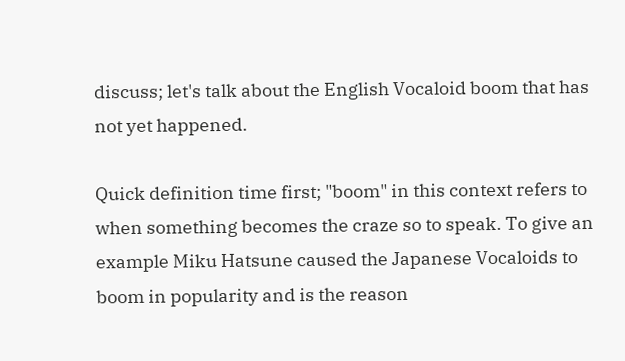discuss; let's talk about the English Vocaloid boom that has not yet happened.

Quick definition time first; "boom" in this context refers to when something becomes the craze so to speak. To give an example Miku Hatsune caused the Japanese Vocaloids to boom in popularity and is the reason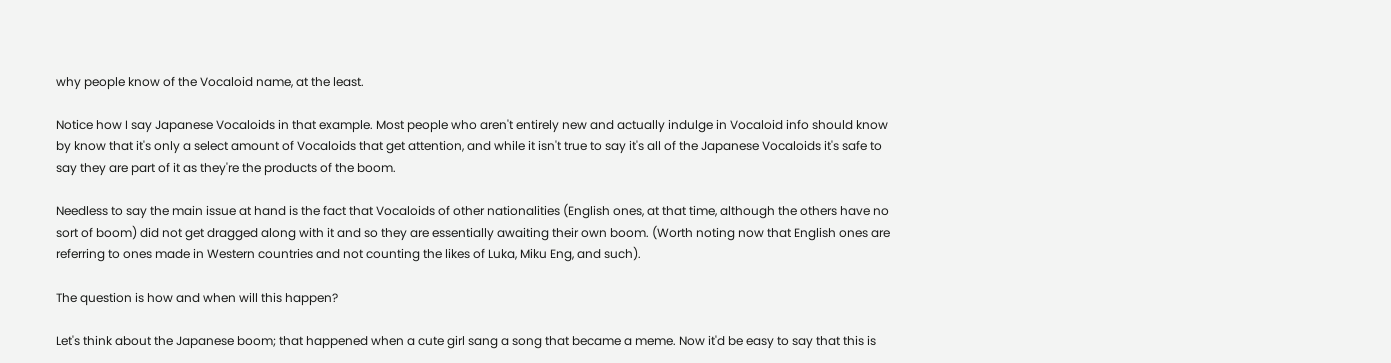why people know of the Vocaloid name, at the least.

Notice how I say Japanese Vocaloids in that example. Most people who aren't entirely new and actually indulge in Vocaloid info should know by know that it's only a select amount of Vocaloids that get attention, and while it isn't true to say it's all of the Japanese Vocaloids it's safe to say they are part of it as they're the products of the boom.

Needless to say the main issue at hand is the fact that Vocaloids of other nationalities (English ones, at that time, although the others have no sort of boom) did not get dragged along with it and so they are essentially awaiting their own boom. (Worth noting now that English ones are referring to ones made in Western countries and not counting the likes of Luka, Miku Eng, and such).

The question is how and when will this happen?

Let's think about the Japanese boom; that happened when a cute girl sang a song that became a meme. Now it'd be easy to say that this is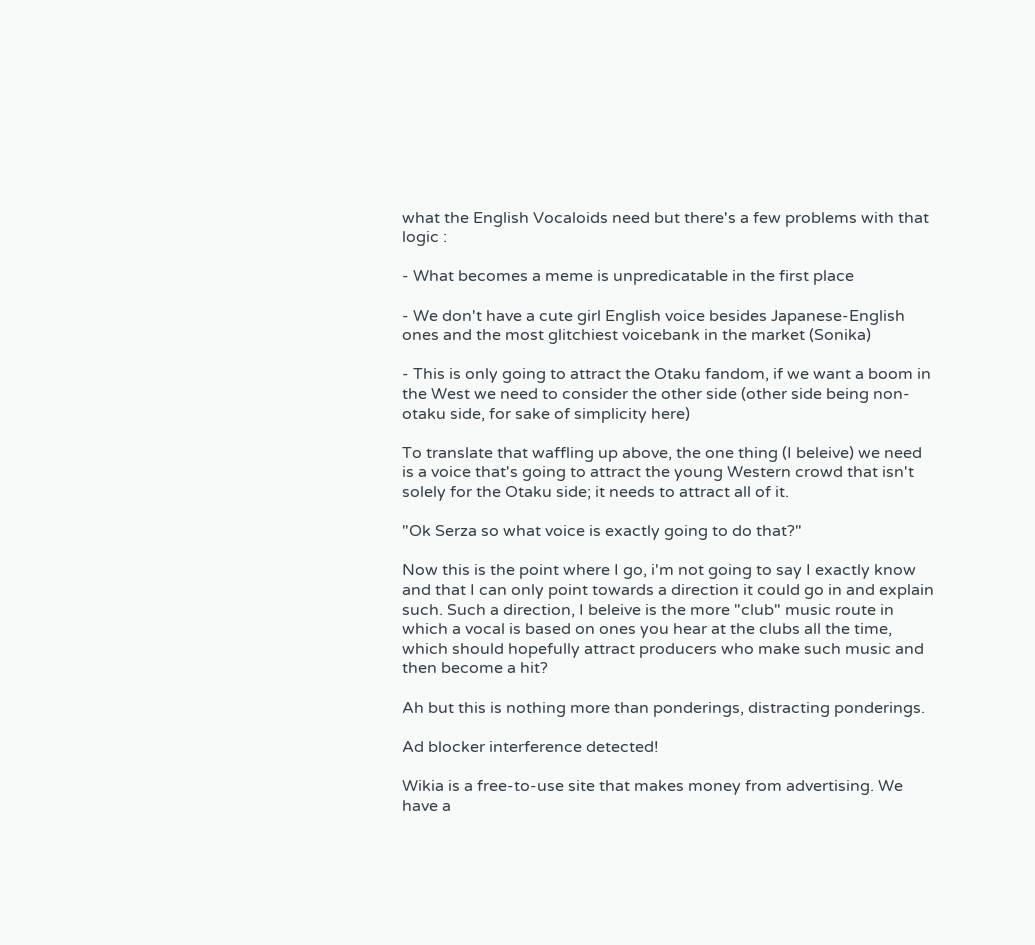what the English Vocaloids need but there's a few problems with that logic :

- What becomes a meme is unpredicatable in the first place

- We don't have a cute girl English voice besides Japanese-English ones and the most glitchiest voicebank in the market (Sonika)

- This is only going to attract the Otaku fandom, if we want a boom in the West we need to consider the other side (other side being non-otaku side, for sake of simplicity here)

To translate that waffling up above, the one thing (I beleive) we need is a voice that's going to attract the young Western crowd that isn't solely for the Otaku side; it needs to attract all of it.

"Ok Serza so what voice is exactly going to do that?"

Now this is the point where I go, i'm not going to say I exactly know and that I can only point towards a direction it could go in and explain such. Such a direction, I beleive is the more "club" music route in which a vocal is based on ones you hear at the clubs all the time, which should hopefully attract producers who make such music and then become a hit?

Ah but this is nothing more than ponderings, distracting ponderings.

Ad blocker interference detected!

Wikia is a free-to-use site that makes money from advertising. We have a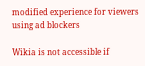modified experience for viewers using ad blockers

Wikia is not accessible if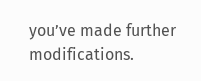you’ve made further modifications.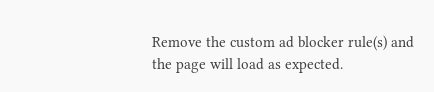Remove the custom ad blocker rule(s) and the page will load as expected.